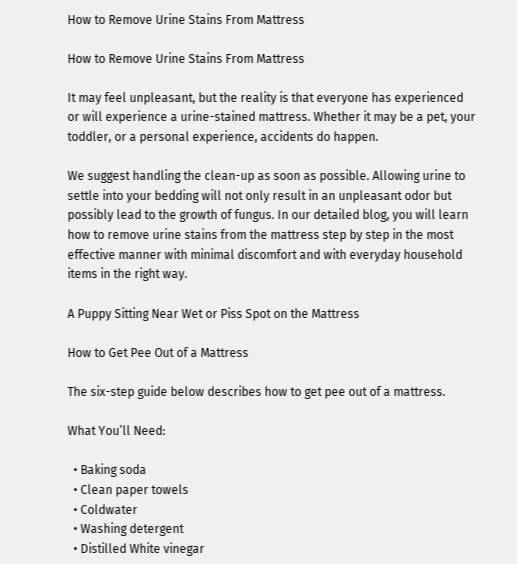How to Remove Urine Stains From Mattress

How to Remove Urine Stains From Mattress

It may feel unpleasant, but the reality is that everyone has experienced or will experience a urine-stained mattress. Whether it may be a pet, your toddler, or a personal experience, accidents do happen.

We suggest handling the clean-up as soon as possible. Allowing urine to settle into your bedding will not only result in an unpleasant odor but possibly lead to the growth of fungus. In our detailed blog, you will learn how to remove urine stains from the mattress step by step in the most effective manner with minimal discomfort and with everyday household items in the right way.

A Puppy Sitting Near Wet or Piss Spot on the Mattress

How to Get Pee Out of a Mattress

The six-step guide below describes how to get pee out of a mattress.

What You’ll Need:

  • Baking soda
  • Clean paper towels
  • Coldwater
  • Washing detergent
  • Distilled White vinegar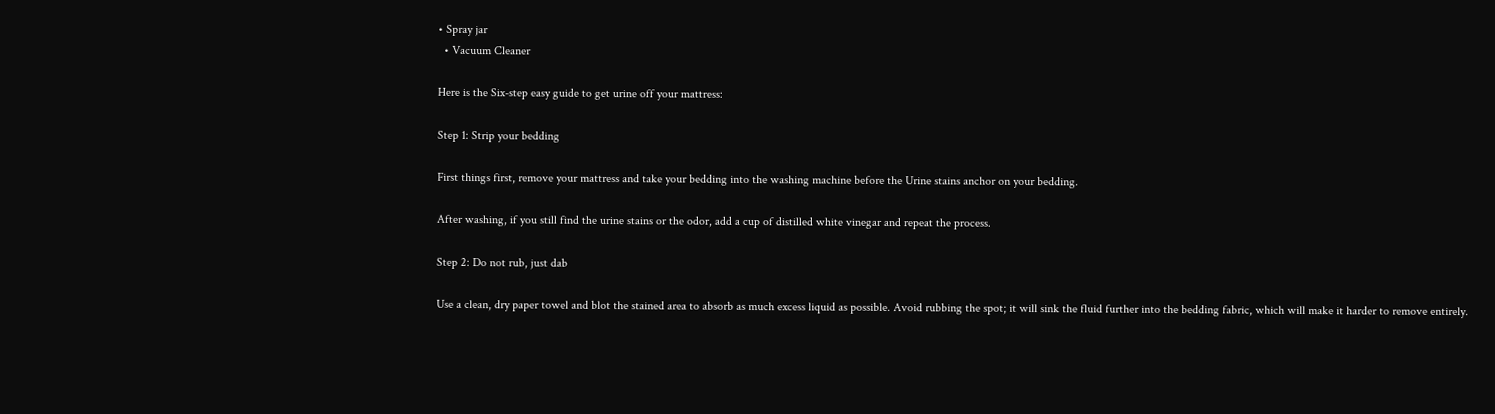• Spray jar
  • Vacuum Cleaner

Here is the Six-step easy guide to get urine off your mattress:

Step 1: Strip your bedding

First things first, remove your mattress and take your bedding into the washing machine before the Urine stains anchor on your bedding.

After washing, if you still find the urine stains or the odor, add a cup of distilled white vinegar and repeat the process.

Step 2: Do not rub, just dab

Use a clean, dry paper towel and blot the stained area to absorb as much excess liquid as possible. Avoid rubbing the spot; it will sink the fluid further into the bedding fabric, which will make it harder to remove entirely.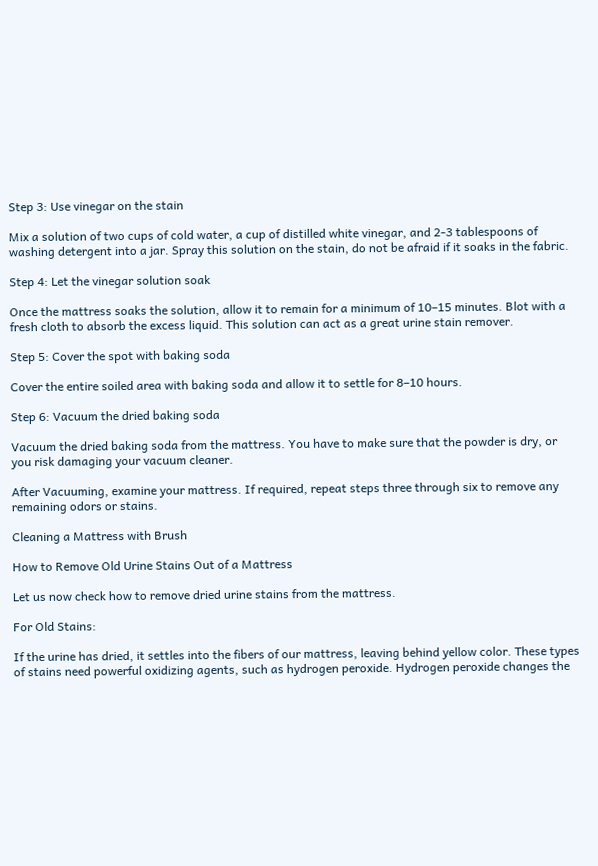Step 3: Use vinegar on the stain

Mix a solution of two cups of cold water, a cup of distilled white vinegar, and 2-3 tablespoons of washing detergent into a jar. Spray this solution on the stain, do not be afraid if it soaks in the fabric.

Step 4: Let the vinegar solution soak

Once the mattress soaks the solution, allow it to remain for a minimum of 10–15 minutes. Blot with a fresh cloth to absorb the excess liquid. This solution can act as a great urine stain remover.

Step 5: Cover the spot with baking soda

Cover the entire soiled area with baking soda and allow it to settle for 8–10 hours.

Step 6: Vacuum the dried baking soda

Vacuum the dried baking soda from the mattress. You have to make sure that the powder is dry, or you risk damaging your vacuum cleaner.

After Vacuuming, examine your mattress. If required, repeat steps three through six to remove any remaining odors or stains.

Cleaning a Mattress with Brush

How to Remove Old Urine Stains Out of a Mattress

Let us now check how to remove dried urine stains from the mattress.

For Old Stains:

If the urine has dried, it settles into the fibers of our mattress, leaving behind yellow color. These types of stains need powerful oxidizing agents, such as hydrogen peroxide. Hydrogen peroxide changes the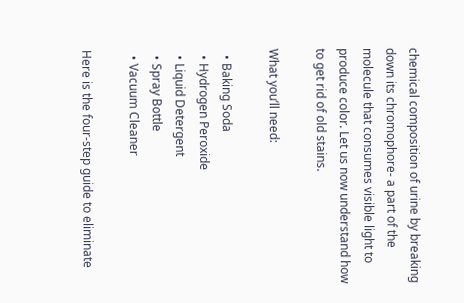chemical composition of urine by breaking down its chromophore- a part of the molecule that consumes visible light to produce color. Let us now understand how to get rid of old stains.

What you’ll need:

  • Baking Soda
  • Hydrogen Peroxide
  • Liquid Detergent
  • Spray Bottle
  • Vacuum Cleaner

Here is the four-step guide to eliminate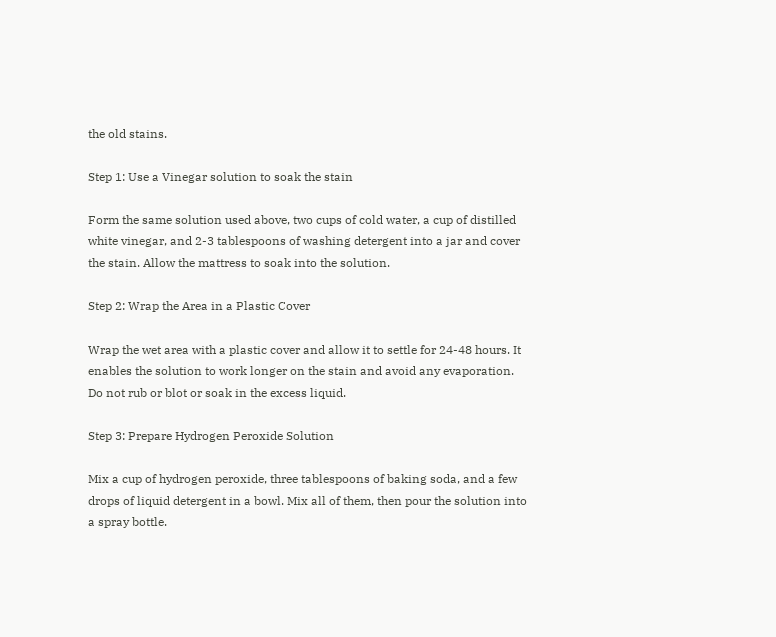the old stains.

Step 1: Use a Vinegar solution to soak the stain

Form the same solution used above, two cups of cold water, a cup of distilled white vinegar, and 2-3 tablespoons of washing detergent into a jar and cover the stain. Allow the mattress to soak into the solution.

Step 2: Wrap the Area in a Plastic Cover

Wrap the wet area with a plastic cover and allow it to settle for 24-48 hours. It enables the solution to work longer on the stain and avoid any evaporation. Do not rub or blot or soak in the excess liquid.

Step 3: Prepare Hydrogen Peroxide Solution

Mix a cup of hydrogen peroxide, three tablespoons of baking soda, and a few drops of liquid detergent in a bowl. Mix all of them, then pour the solution into a spray bottle.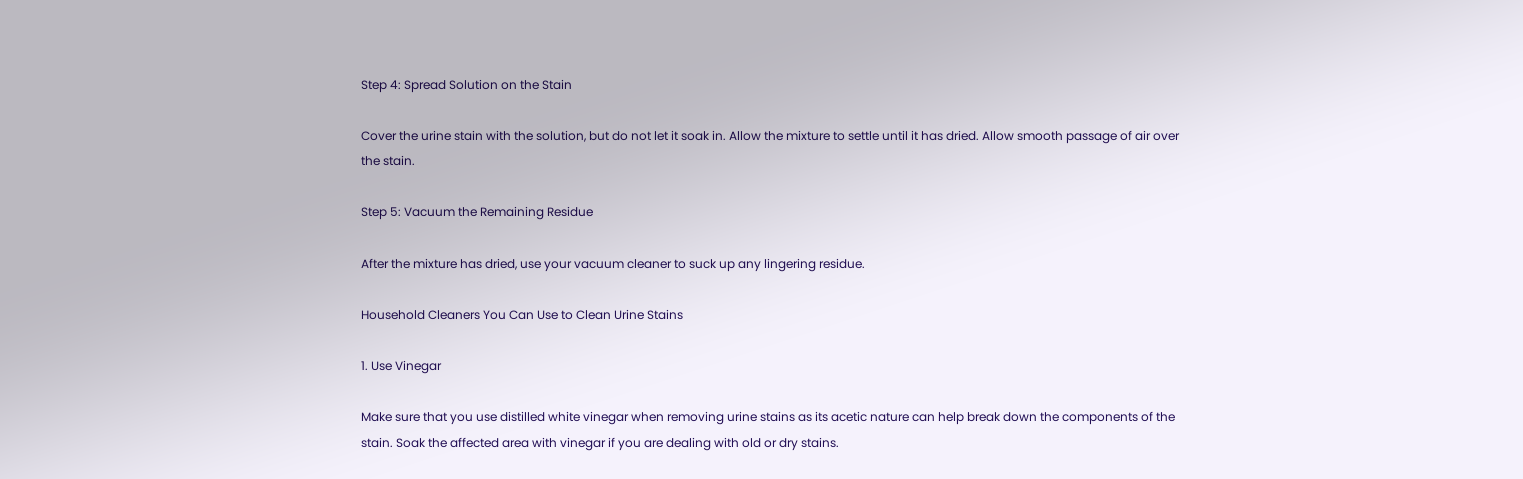Step 4: Spread Solution on the Stain

Cover the urine stain with the solution, but do not let it soak in. Allow the mixture to settle until it has dried. Allow smooth passage of air over the stain.

Step 5: Vacuum the Remaining Residue

After the mixture has dried, use your vacuum cleaner to suck up any lingering residue.

Household Cleaners You Can Use to Clean Urine Stains

1. Use Vinegar

Make sure that you use distilled white vinegar when removing urine stains as its acetic nature can help break down the components of the stain. Soak the affected area with vinegar if you are dealing with old or dry stains.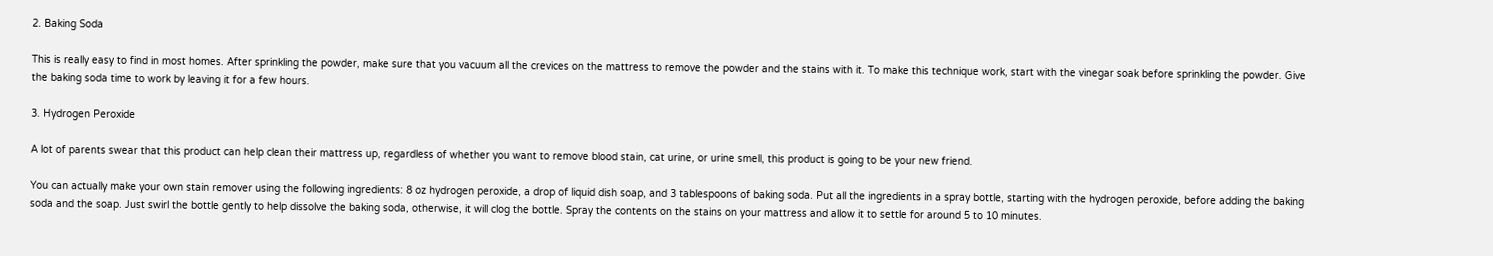2. Baking Soda

This is really easy to find in most homes. After sprinkling the powder, make sure that you vacuum all the crevices on the mattress to remove the powder and the stains with it. To make this technique work, start with the vinegar soak before sprinkling the powder. Give the baking soda time to work by leaving it for a few hours.

3. Hydrogen Peroxide

A lot of parents swear that this product can help clean their mattress up, regardless of whether you want to remove blood stain, cat urine, or urine smell, this product is going to be your new friend.

You can actually make your own stain remover using the following ingredients: 8 oz hydrogen peroxide, a drop of liquid dish soap, and 3 tablespoons of baking soda. Put all the ingredients in a spray bottle, starting with the hydrogen peroxide, before adding the baking soda and the soap. Just swirl the bottle gently to help dissolve the baking soda, otherwise, it will clog the bottle. Spray the contents on the stains on your mattress and allow it to settle for around 5 to 10 minutes.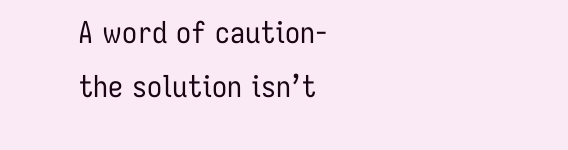A word of caution- the solution isn’t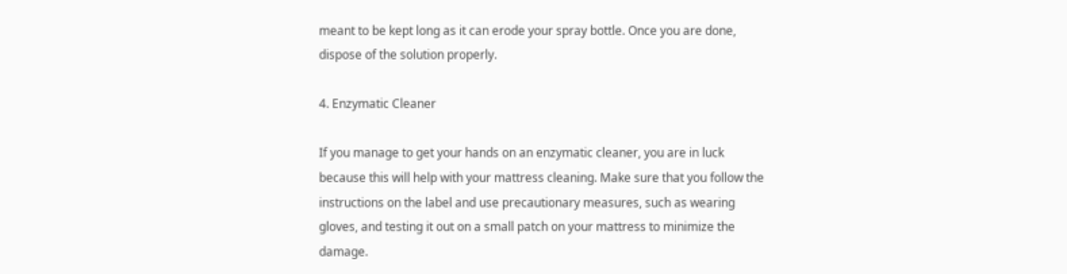meant to be kept long as it can erode your spray bottle. Once you are done, dispose of the solution properly.

4. Enzymatic Cleaner

If you manage to get your hands on an enzymatic cleaner, you are in luck because this will help with your mattress cleaning. Make sure that you follow the instructions on the label and use precautionary measures, such as wearing gloves, and testing it out on a small patch on your mattress to minimize the damage.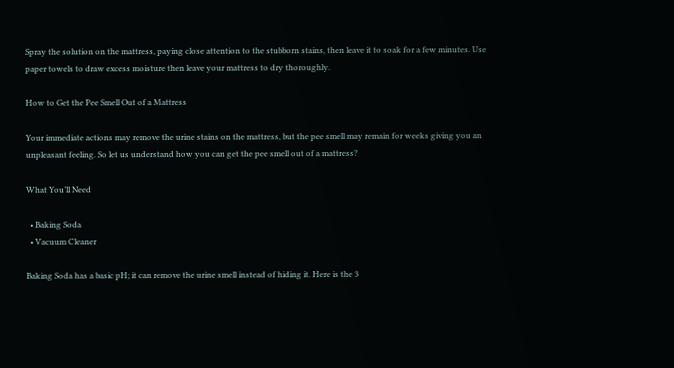Spray the solution on the mattress, paying close attention to the stubborn stains, then leave it to soak for a few minutes. Use paper towels to draw excess moisture then leave your mattress to dry thoroughly.

How to Get the Pee Smell Out of a Mattress

Your immediate actions may remove the urine stains on the mattress, but the pee smell may remain for weeks giving you an unpleasant feeling. So let us understand how you can get the pee smell out of a mattress?

What You’ll Need

  • Baking Soda
  • Vacuum Cleaner

Baking Soda has a basic pH; it can remove the urine smell instead of hiding it. Here is the 3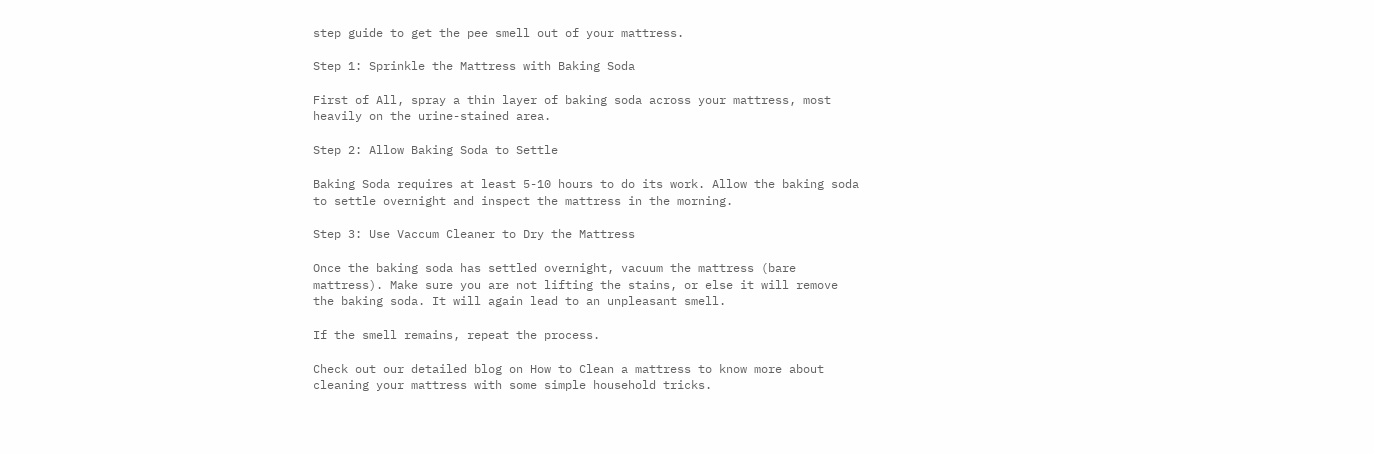step guide to get the pee smell out of your mattress.

Step 1: Sprinkle the Mattress with Baking Soda

First of All, spray a thin layer of baking soda across your mattress, most heavily on the urine-stained area.

Step 2: Allow Baking Soda to Settle

Baking Soda requires at least 5-10 hours to do its work. Allow the baking soda to settle overnight and inspect the mattress in the morning.

Step 3: Use Vaccum Cleaner to Dry the Mattress

Once the baking soda has settled overnight, vacuum the mattress (bare mattress). Make sure you are not lifting the stains, or else it will remove the baking soda. It will again lead to an unpleasant smell.

If the smell remains, repeat the process.

Check out our detailed blog on How to Clean a mattress to know more about cleaning your mattress with some simple household tricks.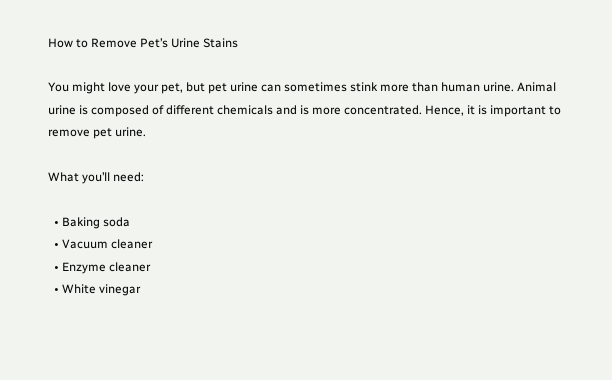How to Remove Pet’s Urine Stains

You might love your pet, but pet urine can sometimes stink more than human urine. Animal urine is composed of different chemicals and is more concentrated. Hence, it is important to remove pet urine.

What you’ll need:

  • Baking soda
  • Vacuum cleaner
  • Enzyme cleaner
  • White vinegar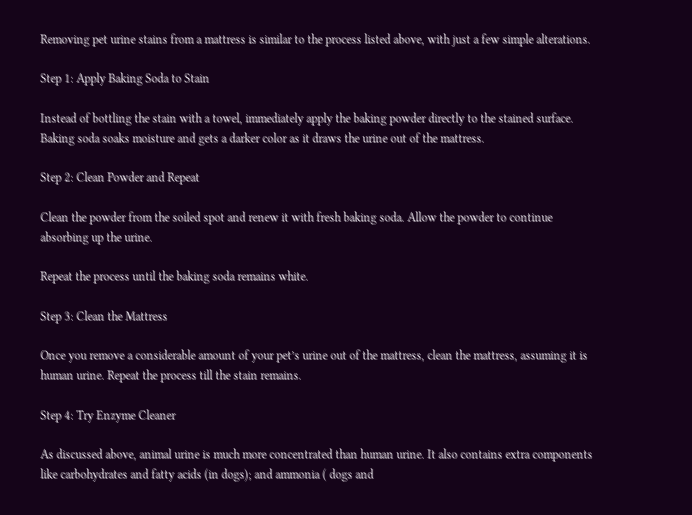Removing pet urine stains from a mattress is similar to the process listed above, with just a few simple alterations.

Step 1: Apply Baking Soda to Stain

Instead of bottling the stain with a towel, immediately apply the baking powder directly to the stained surface. Baking soda soaks moisture and gets a darker color as it draws the urine out of the mattress.

Step 2: Clean Powder and Repeat

Clean the powder from the soiled spot and renew it with fresh baking soda. Allow the powder to continue absorbing up the urine.

Repeat the process until the baking soda remains white.

Step 3: Clean the Mattress

Once you remove a considerable amount of your pet’s urine out of the mattress, clean the mattress, assuming it is human urine. Repeat the process till the stain remains.

Step 4: Try Enzyme Cleaner

As discussed above, animal urine is much more concentrated than human urine. It also contains extra components like carbohydrates and fatty acids (in dogs); and ammonia ( dogs and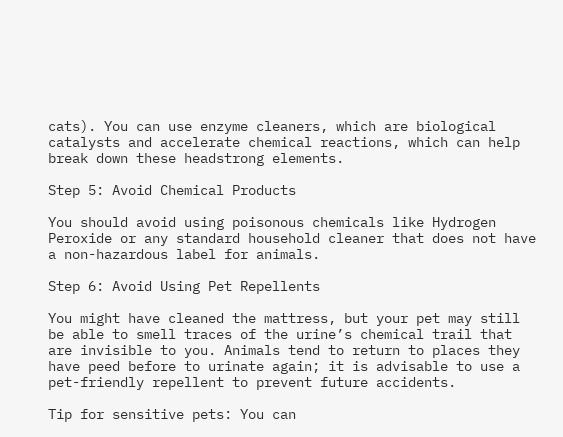cats). You can use enzyme cleaners, which are biological catalysts and accelerate chemical reactions, which can help break down these headstrong elements.

Step 5: Avoid Chemical Products

You should avoid using poisonous chemicals like Hydrogen Peroxide or any standard household cleaner that does not have a non-hazardous label for animals.

Step 6: Avoid Using Pet Repellents

You might have cleaned the mattress, but your pet may still be able to smell traces of the urine’s chemical trail that are invisible to you. Animals tend to return to places they have peed before to urinate again; it is advisable to use a pet-friendly repellent to prevent future accidents.

Tip for sensitive pets: You can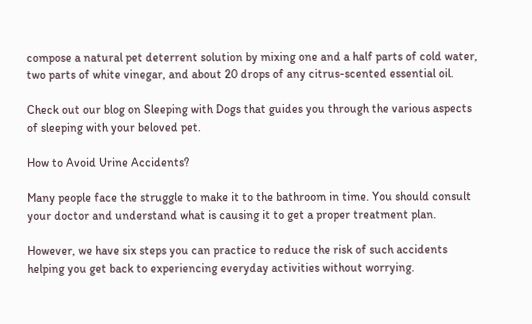compose a natural pet deterrent solution by mixing one and a half parts of cold water, two parts of white vinegar, and about 20 drops of any citrus-scented essential oil.

Check out our blog on Sleeping with Dogs that guides you through the various aspects of sleeping with your beloved pet.

How to Avoid Urine Accidents?

Many people face the struggle to make it to the bathroom in time. You should consult your doctor and understand what is causing it to get a proper treatment plan.

However, we have six steps you can practice to reduce the risk of such accidents helping you get back to experiencing everyday activities without worrying.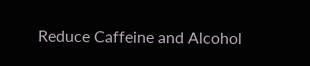Reduce Caffeine and Alcohol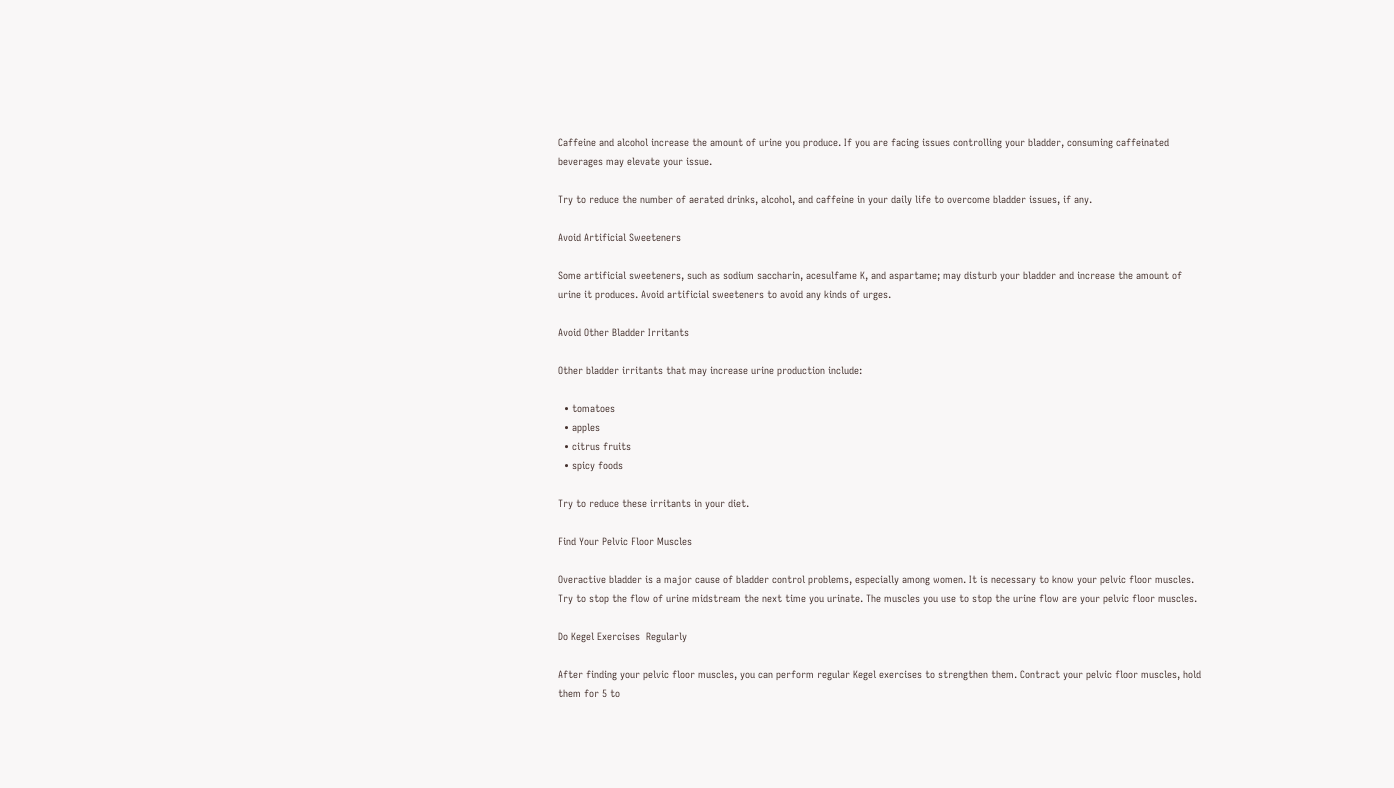Caffeine and alcohol increase the amount of urine you produce. If you are facing issues controlling your bladder, consuming caffeinated beverages may elevate your issue.

Try to reduce the number of aerated drinks, alcohol, and caffeine in your daily life to overcome bladder issues, if any.

Avoid Artificial Sweeteners

Some artificial sweeteners, such as sodium saccharin, acesulfame K, and aspartame; may disturb your bladder and increase the amount of urine it produces. Avoid artificial sweeteners to avoid any kinds of urges.

Avoid Other Bladder Irritants

Other bladder irritants that may increase urine production include:

  • tomatoes
  • apples
  • citrus fruits
  • spicy foods

Try to reduce these irritants in your diet.

Find Your Pelvic Floor Muscles

Overactive bladder is a major cause of bladder control problems, especially among women. It is necessary to know your pelvic floor muscles. Try to stop the flow of urine midstream the next time you urinate. The muscles you use to stop the urine flow are your pelvic floor muscles.

Do Kegel Exercises  Regularly

After finding your pelvic floor muscles, you can perform regular Kegel exercises to strengthen them. Contract your pelvic floor muscles, hold them for 5 to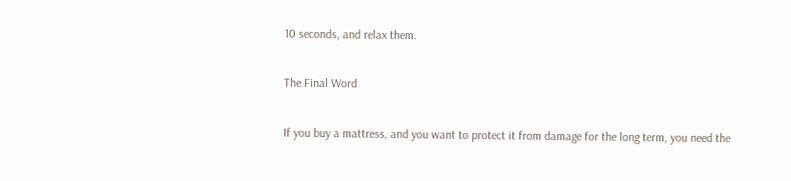10 seconds, and relax them.

The Final Word

If you buy a mattress, and you want to protect it from damage for the long term, you need the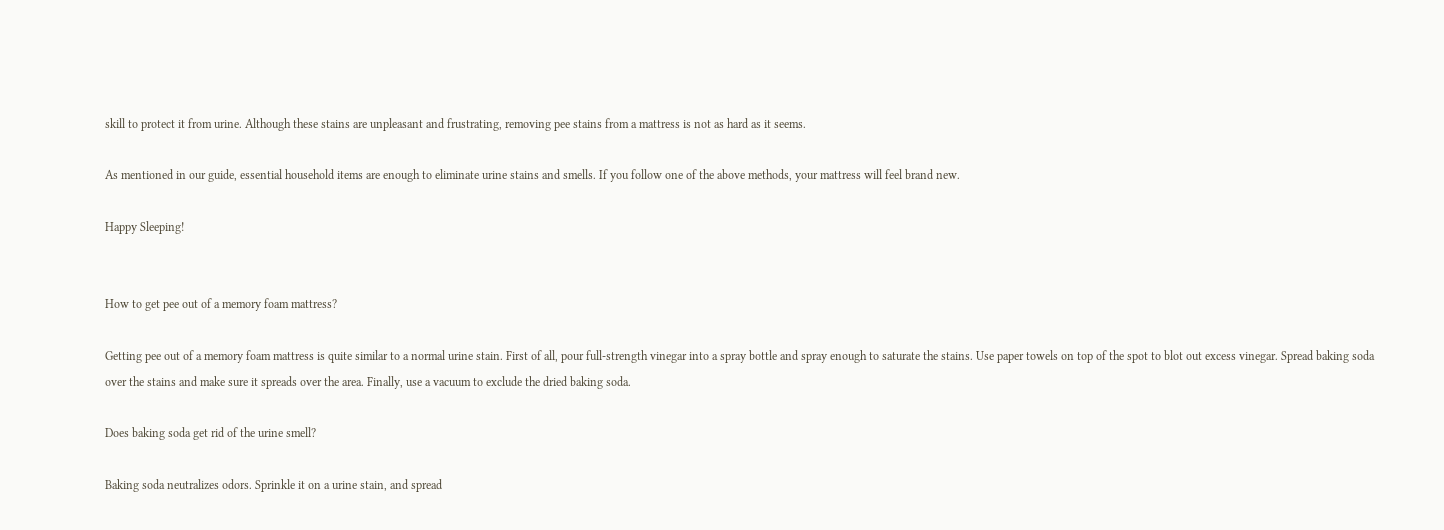skill to protect it from urine. Although these stains are unpleasant and frustrating, removing pee stains from a mattress is not as hard as it seems.

As mentioned in our guide, essential household items are enough to eliminate urine stains and smells. If you follow one of the above methods, your mattress will feel brand new.

Happy Sleeping!


How to get pee out of a memory foam mattress?

Getting pee out of a memory foam mattress is quite similar to a normal urine stain. First of all, pour full-strength vinegar into a spray bottle and spray enough to saturate the stains. Use paper towels on top of the spot to blot out excess vinegar. Spread baking soda over the stains and make sure it spreads over the area. Finally, use a vacuum to exclude the dried baking soda.

Does baking soda get rid of the urine smell?

Baking soda neutralizes odors. Sprinkle it on a urine stain, and spread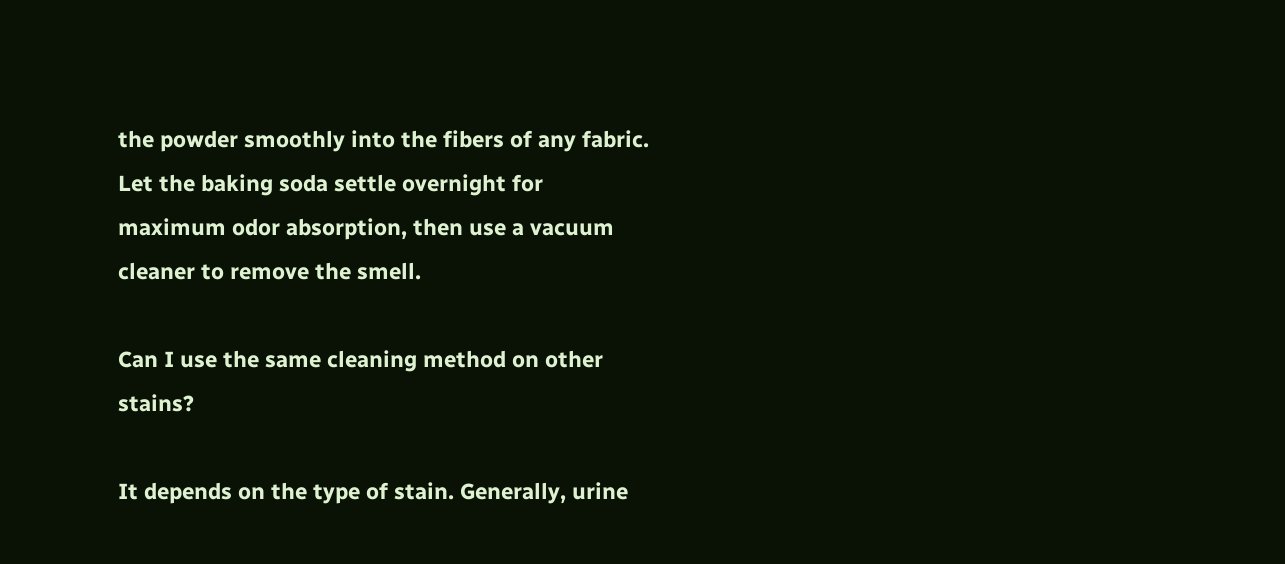the powder smoothly into the fibers of any fabric. Let the baking soda settle overnight for maximum odor absorption, then use a vacuum cleaner to remove the smell.

Can I use the same cleaning method on other stains?

It depends on the type of stain. Generally, urine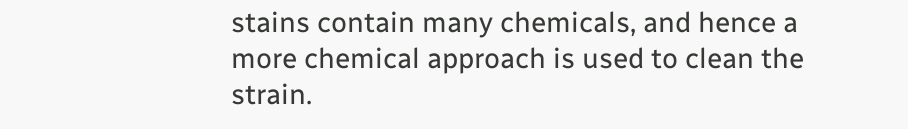stains contain many chemicals, and hence a more chemical approach is used to clean the strain.